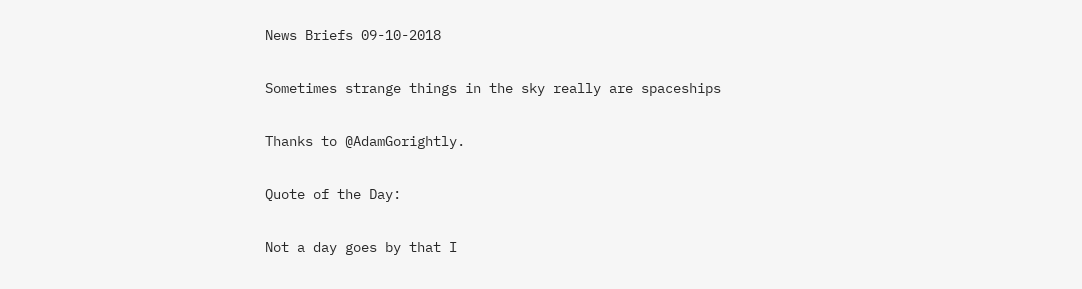News Briefs 09-10-2018

Sometimes strange things in the sky really are spaceships

Thanks to @AdamGorightly.

Quote of the Day:

Not a day goes by that I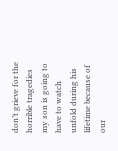don’t grieve for the horrible tragedies my son is going to have to watch unfold during his lifetime because of our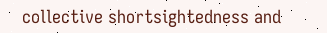collective shortsightedness and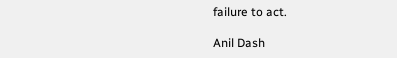failure to act.

Anil Dash